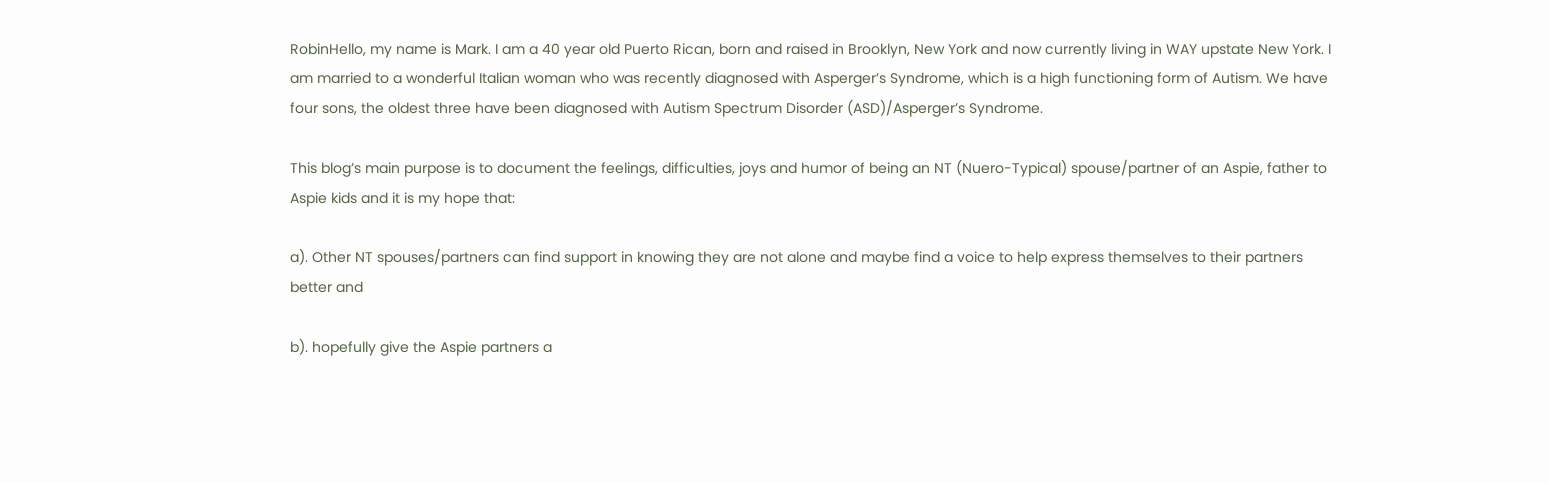RobinHello, my name is Mark. I am a 40 year old Puerto Rican, born and raised in Brooklyn, New York and now currently living in WAY upstate New York. I am married to a wonderful Italian woman who was recently diagnosed with Asperger’s Syndrome, which is a high functioning form of Autism. We have four sons, the oldest three have been diagnosed with Autism Spectrum Disorder (ASD)/Asperger’s Syndrome.

This blog’s main purpose is to document the feelings, difficulties, joys and humor of being an NT (Nuero-Typical) spouse/partner of an Aspie, father to Aspie kids and it is my hope that:

a). Other NT spouses/partners can find support in knowing they are not alone and maybe find a voice to help express themselves to their partners better and

b). hopefully give the Aspie partners a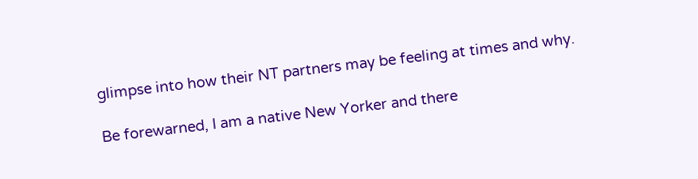glimpse into how their NT partners may be feeling at times and why.

Be forewarned, I am a native New Yorker and there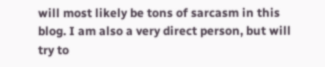will most likely be tons of sarcasm in this blog. I am also a very direct person, but will try to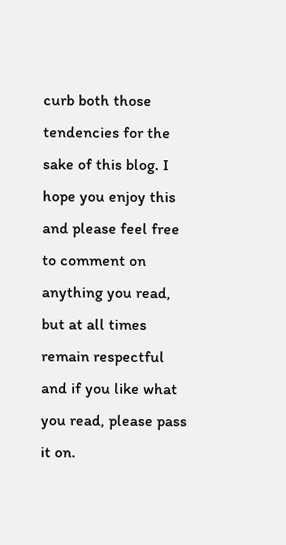curb both those tendencies for the sake of this blog. I hope you enjoy this and please feel free to comment on anything you read, but at all times remain respectful and if you like what you read, please pass it on.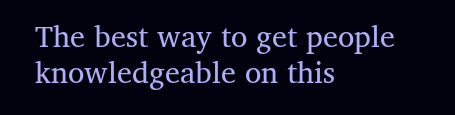The best way to get people knowledgeable on this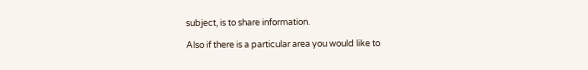subject, is to share information.

Also if there is a particular area you would like to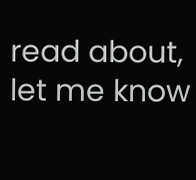read about, let me know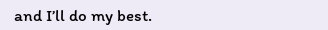and I’ll do my best.